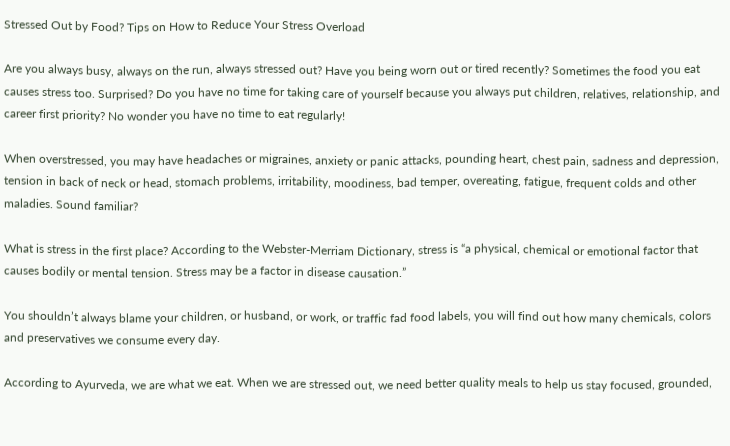Stressed Out by Food? Tips on How to Reduce Your Stress Overload

Are you always busy, always on the run, always stressed out? Have you being worn out or tired recently? Sometimes the food you eat causes stress too. Surprised? Do you have no time for taking care of yourself because you always put children, relatives, relationship, and career first priority? No wonder you have no time to eat regularly!

When overstressed, you may have headaches or migraines, anxiety or panic attacks, pounding heart, chest pain, sadness and depression, tension in back of neck or head, stomach problems, irritability, moodiness, bad temper, overeating, fatigue, frequent colds and other maladies. Sound familiar?

What is stress in the first place? According to the Webster-Merriam Dictionary, stress is “a physical, chemical or emotional factor that causes bodily or mental tension. Stress may be a factor in disease causation.”

You shouldn’t always blame your children, or husband, or work, or traffic fad food labels, you will find out how many chemicals, colors and preservatives we consume every day.

According to Ayurveda, we are what we eat. When we are stressed out, we need better quality meals to help us stay focused, grounded,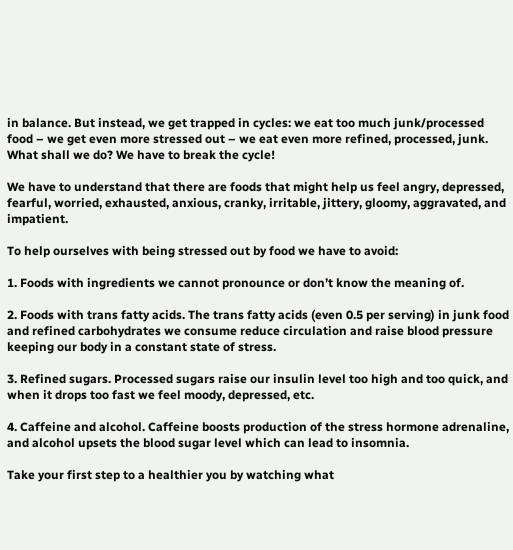in balance. But instead, we get trapped in cycles: we eat too much junk/processed food – we get even more stressed out – we eat even more refined, processed, junk. What shall we do? We have to break the cycle!

We have to understand that there are foods that might help us feel angry, depressed, fearful, worried, exhausted, anxious, cranky, irritable, jittery, gloomy, aggravated, and impatient.

To help ourselves with being stressed out by food we have to avoid:

1. Foods with ingredients we cannot pronounce or don’t know the meaning of.

2. Foods with trans fatty acids. The trans fatty acids (even 0.5 per serving) in junk food and refined carbohydrates we consume reduce circulation and raise blood pressure keeping our body in a constant state of stress.

3. Refined sugars. Processed sugars raise our insulin level too high and too quick, and when it drops too fast we feel moody, depressed, etc.

4. Caffeine and alcohol. Caffeine boosts production of the stress hormone adrenaline, and alcohol upsets the blood sugar level which can lead to insomnia.

Take your first step to a healthier you by watching what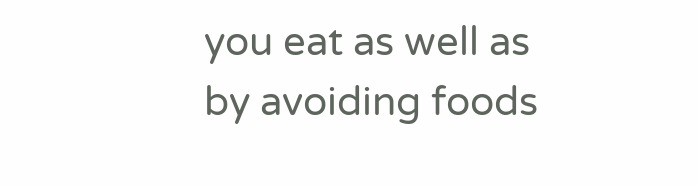you eat as well as by avoiding foods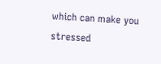which can make you stressed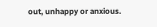out, unhappy or anxious.